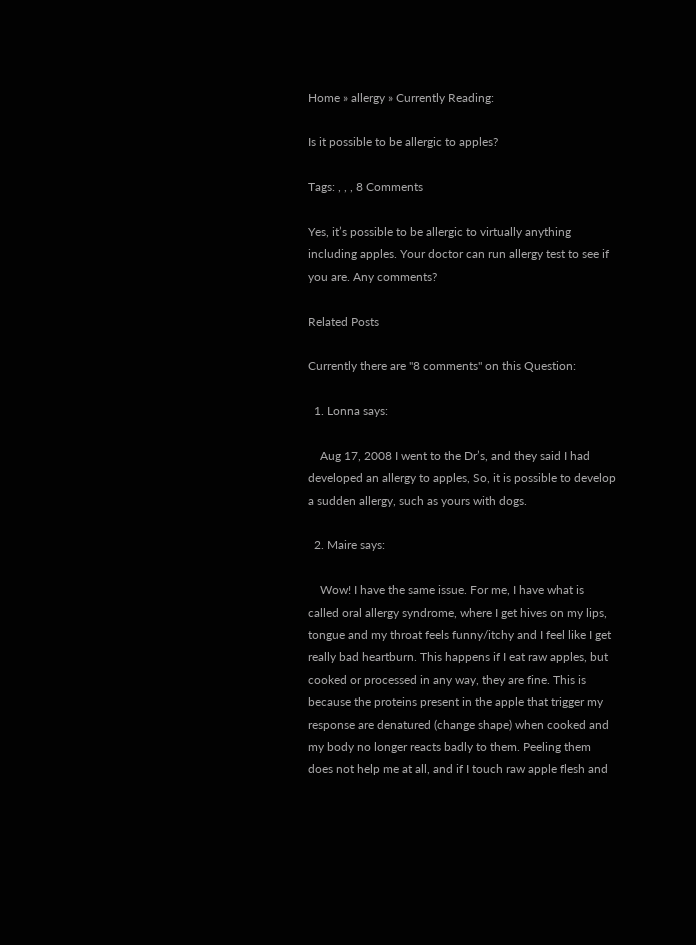Home » allergy » Currently Reading:

Is it possible to be allergic to apples?

Tags: , , , 8 Comments

Yes, it’s possible to be allergic to virtually anything including apples. Your doctor can run allergy test to see if you are. Any comments?

Related Posts

Currently there are "8 comments" on this Question:

  1. Lonna says:

    Aug 17, 2008 I went to the Dr’s, and they said I had developed an allergy to apples, So, it is possible to develop a sudden allergy, such as yours with dogs.

  2. Maire says:

    Wow! I have the same issue. For me, I have what is called oral allergy syndrome, where I get hives on my lips, tongue and my throat feels funny/itchy and I feel like I get really bad heartburn. This happens if I eat raw apples, but cooked or processed in any way, they are fine. This is because the proteins present in the apple that trigger my response are denatured (change shape) when cooked and my body no longer reacts badly to them. Peeling them does not help me at all, and if I touch raw apple flesh and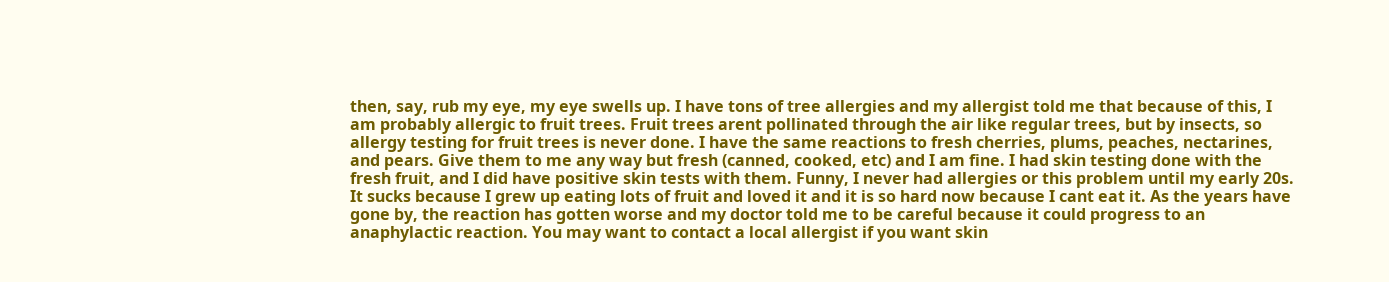then, say, rub my eye, my eye swells up. I have tons of tree allergies and my allergist told me that because of this, I am probably allergic to fruit trees. Fruit trees arent pollinated through the air like regular trees, but by insects, so allergy testing for fruit trees is never done. I have the same reactions to fresh cherries, plums, peaches, nectarines, and pears. Give them to me any way but fresh (canned, cooked, etc) and I am fine. I had skin testing done with the fresh fruit, and I did have positive skin tests with them. Funny, I never had allergies or this problem until my early 20s. It sucks because I grew up eating lots of fruit and loved it and it is so hard now because I cant eat it. As the years have gone by, the reaction has gotten worse and my doctor told me to be careful because it could progress to an anaphylactic reaction. You may want to contact a local allergist if you want skin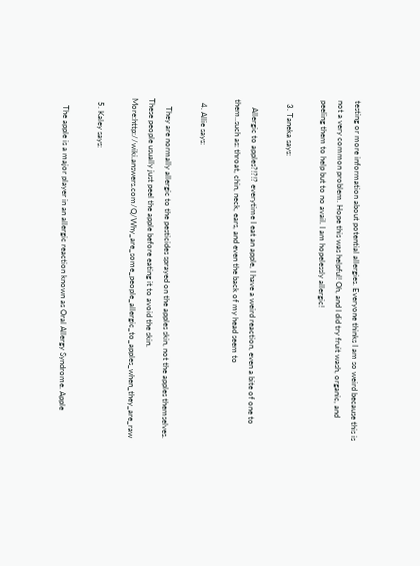testing or more information about potential allergies. Everyone thinks I am so weird because this is not a very common problem. Hope this was helpful! Oh, and I did try fruit wash, organic, and peeling them to help but to no avail. I am hopelessly allergic!

  3. Taneka says:

    Allergic to apples?!?!? everytime I eat an apple, I have a weird reaction, even a bite of one to them..such as: throat, chin, neck, ears, and even the back of my head seem to

  4. Allie says:

    They are normally allergic to the pesticides sprayed on the apples skin, not the apples themselves. These people usually just peel the apple before eating it to avoid the skin. More:http://wiki.answers.com/Q/Why_are_some_people_allergic_to_apples_when_they_are_raw

  5. Kaley says:

    The apple is a major player in an allergic reaction known as Oral Allergy Syndrome. Apple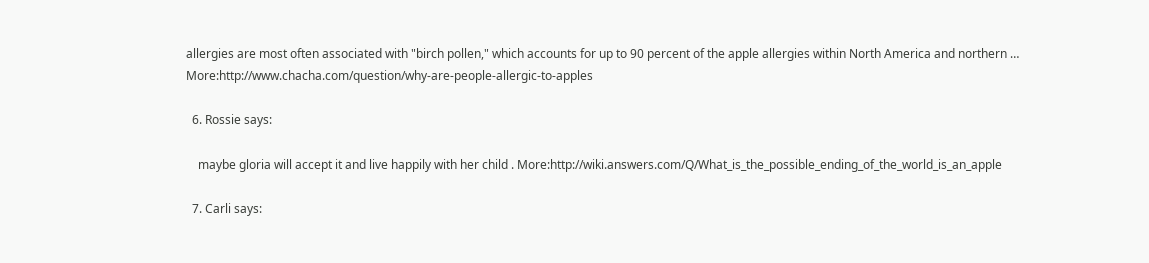allergies are most often associated with "birch pollen," which accounts for up to 90 percent of the apple allergies within North America and northern … More:http://www.chacha.com/question/why-are-people-allergic-to-apples

  6. Rossie says:

    maybe gloria will accept it and live happily with her child . More:http://wiki.answers.com/Q/What_is_the_possible_ending_of_the_world_is_an_apple

  7. Carli says: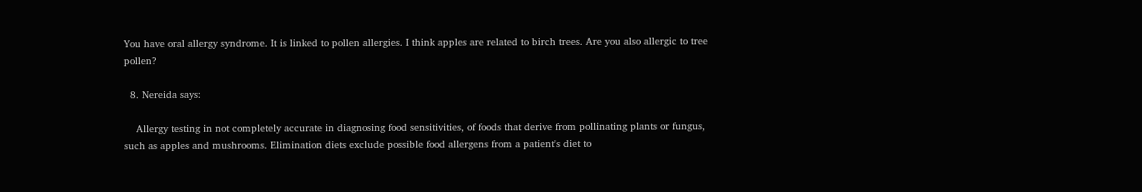You have oral allergy syndrome. It is linked to pollen allergies. I think apples are related to birch trees. Are you also allergic to tree pollen?

  8. Nereida says:

    Allergy testing in not completely accurate in diagnosing food sensitivities, of foods that derive from pollinating plants or fungus, such as apples and mushrooms. Elimination diets exclude possible food allergens from a patient's diet to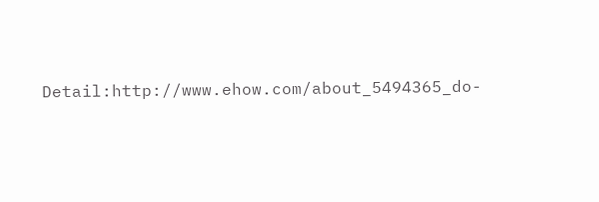Detail:http://www.ehow.com/about_5494365_do-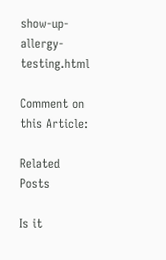show-up-allergy-testing.html

Comment on this Article:

Related Posts

Is it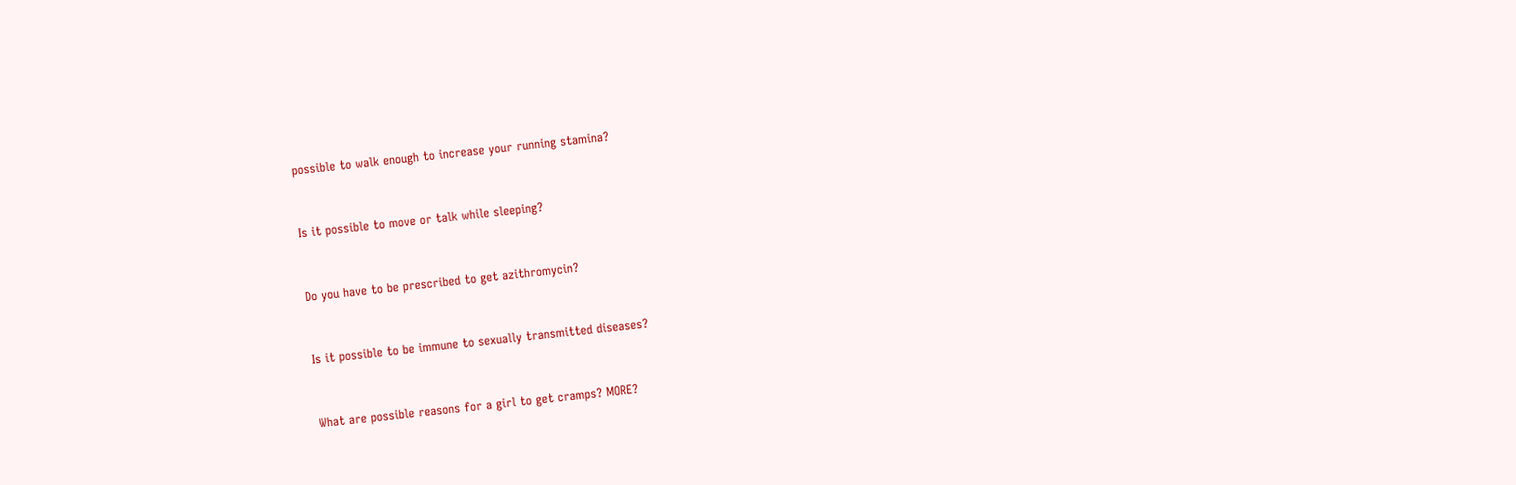possible to walk enough to increase your running stamina?


Is it possible to move or talk while sleeping?


Do you have to be prescribed to get azithromycin?


Is it possible to be immune to sexually transmitted diseases?


What are possible reasons for a girl to get cramps? MORE?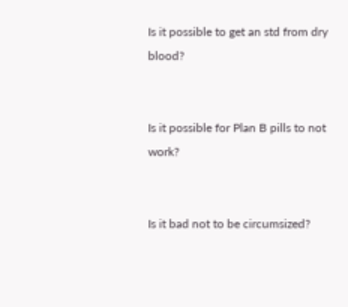Is it possible to get an std from dry blood?


Is it possible for Plan B pills to not work?


Is it bad not to be circumsized?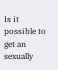Is it possible to get an sexually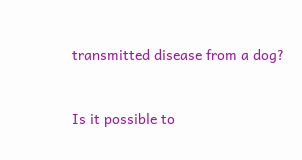transmitted disease from a dog?


Is it possible to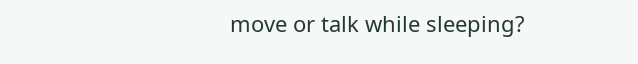move or talk while sleeping?